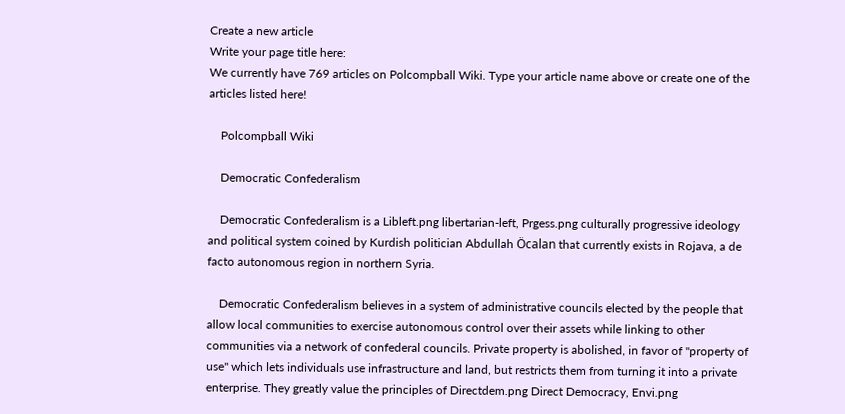Create a new article
Write your page title here:
We currently have 769 articles on Polcompball Wiki. Type your article name above or create one of the articles listed here!

    Polcompball Wiki

    Democratic Confederalism

    Democratic Confederalism is a Libleft.png libertarian-left, Prgess.png culturally progressive ideology and political system coined by Kurdish politician Abdullah Öcalan that currently exists in Rojava, a de facto autonomous region in northern Syria.

    Democratic Confederalism believes in a system of administrative councils elected by the people that allow local communities to exercise autonomous control over their assets while linking to other communities via a network of confederal councils. Private property is abolished, in favor of "property of use" which lets individuals use infrastructure and land, but restricts them from turning it into a private enterprise. They greatly value the principles of Directdem.png Direct Democracy, Envi.png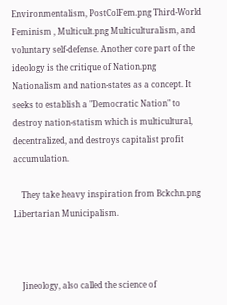Environmentalism, PostColFem.png Third-World Feminism , Multicult.png Multiculturalism, and voluntary self-defense. Another core part of the ideology is the critique of Nation.png Nationalism and nation-states as a concept. It seeks to establish a "Democratic Nation" to destroy nation-statism which is multicultural, decentralized, and destroys capitalist profit accumulation.

    They take heavy inspiration from Bckchn.png Libertarian Municipalism.



    Jineology, also called the science of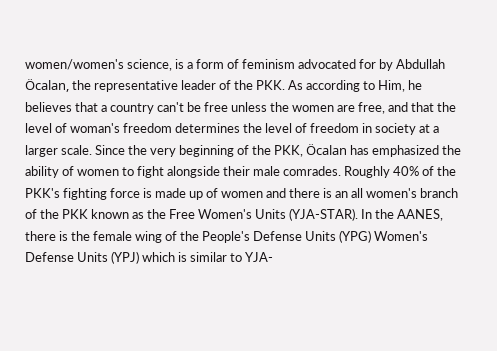women/women's science, is a form of feminism advocated for by Abdullah Öcalan, the representative leader of the PKK. As according to Him, he believes that a country can't be free unless the women are free, and that the level of woman's freedom determines the level of freedom in society at a larger scale. Since the very beginning of the PKK, Öcalan has emphasized the ability of women to fight alongside their male comrades. Roughly 40% of the PKK's fighting force is made up of women and there is an all women's branch of the PKK known as the Free Women's Units (YJA-STAR). In the AANES, there is the female wing of the People's Defense Units (YPG) Women's Defense Units (YPJ) which is similar to YJA-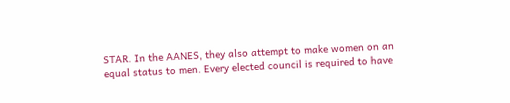STAR. In the AANES, they also attempt to make women on an equal status to men. Every elected council is required to have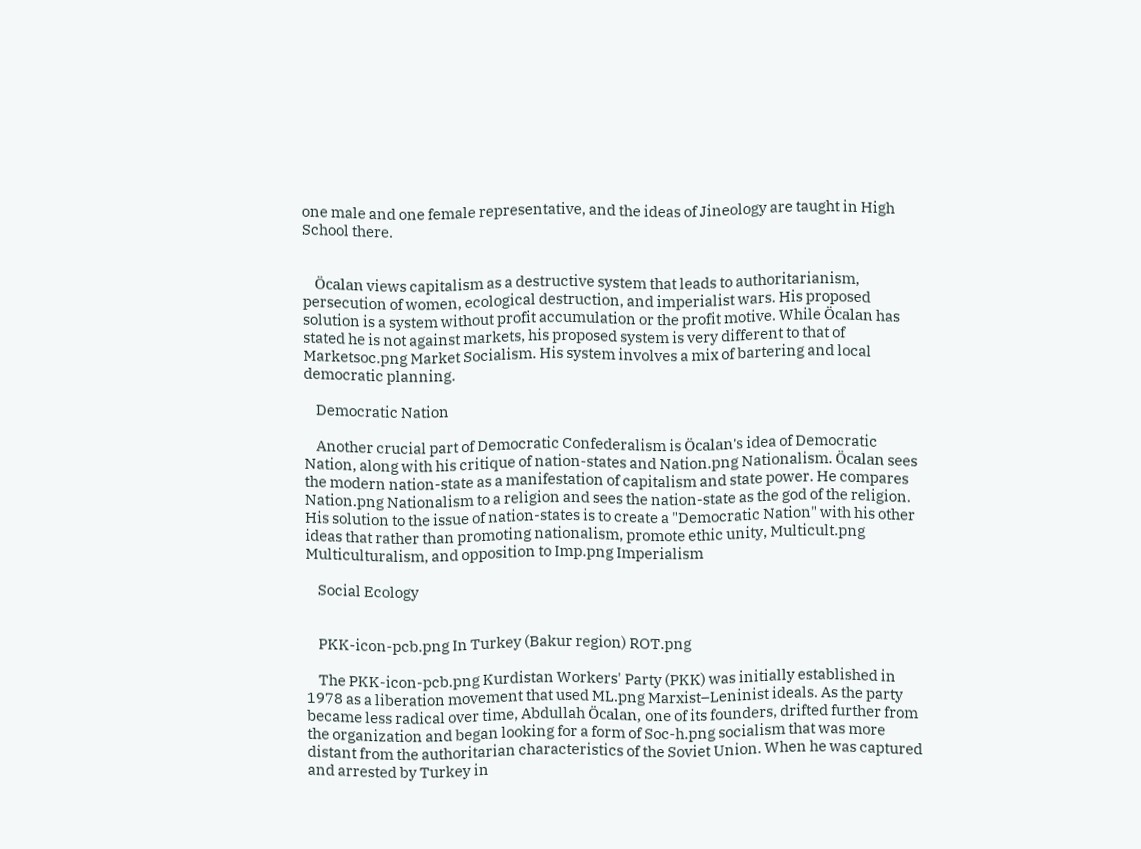one male and one female representative, and the ideas of Jineology are taught in High School there.


    Öcalan views capitalism as a destructive system that leads to authoritarianism, persecution of women, ecological destruction, and imperialist wars. His proposed solution is a system without profit accumulation or the profit motive. While Öcalan has stated he is not against markets, his proposed system is very different to that of Marketsoc.png Market Socialism. His system involves a mix of bartering and local democratic planning.

    Democratic Nation

    Another crucial part of Democratic Confederalism is Öcalan's idea of Democratic Nation, along with his critique of nation-states and Nation.png Nationalism. Öcalan sees the modern nation-state as a manifestation of capitalism and state power. He compares Nation.png Nationalism to a religion and sees the nation-state as the god of the religion. His solution to the issue of nation-states is to create a "Democratic Nation" with his other ideas that rather than promoting nationalism, promote ethic unity, Multicult.png Multiculturalism, and opposition to Imp.png Imperialism

    Social Ecology


    PKK-icon-pcb.png In Turkey (Bakur region) ROT.png

    The PKK-icon-pcb.png Kurdistan Workers' Party (PKK) was initially established in 1978 as a liberation movement that used ML.png Marxist–Leninist ideals. As the party became less radical over time, Abdullah Öcalan, one of its founders, drifted further from the organization and began looking for a form of Soc-h.png socialism that was more distant from the authoritarian characteristics of the Soviet Union. When he was captured and arrested by Turkey in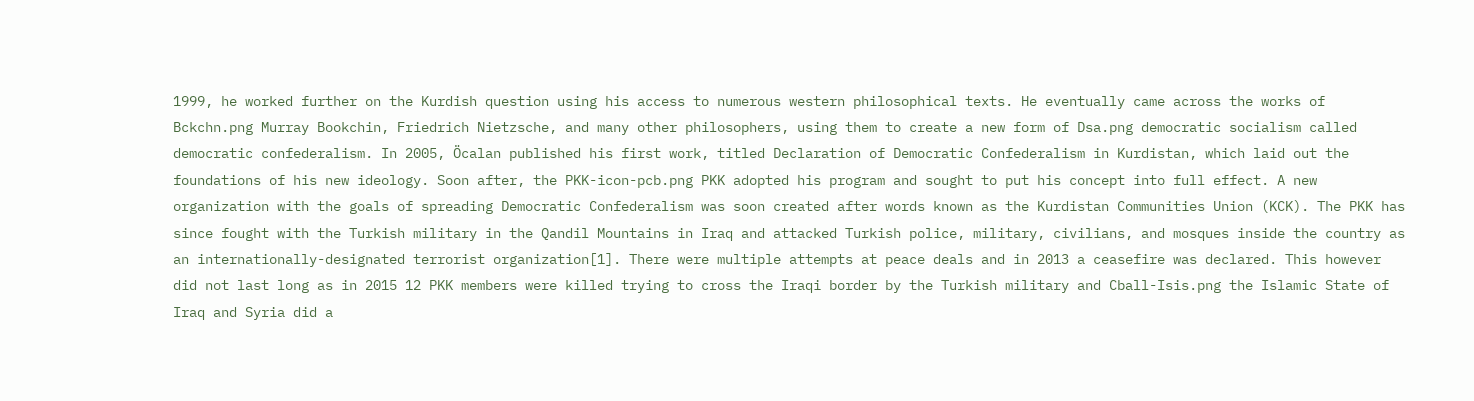1999, he worked further on the Kurdish question using his access to numerous western philosophical texts. He eventually came across the works of Bckchn.png Murray Bookchin, Friedrich Nietzsche, and many other philosophers, using them to create a new form of Dsa.png democratic socialism called democratic confederalism. In 2005, Öcalan published his first work, titled Declaration of Democratic Confederalism in Kurdistan, which laid out the foundations of his new ideology. Soon after, the PKK-icon-pcb.png PKK adopted his program and sought to put his concept into full effect. A new organization with the goals of spreading Democratic Confederalism was soon created after words known as the Kurdistan Communities Union (KCK). The PKK has since fought with the Turkish military in the Qandil Mountains in Iraq and attacked Turkish police, military, civilians, and mosques inside the country as an internationally-designated terrorist organization[1]. There were multiple attempts at peace deals and in 2013 a ceasefire was declared. This however did not last long as in 2015 12 PKK members were killed trying to cross the Iraqi border by the Turkish military and Cball-Isis.png the Islamic State of Iraq and Syria did a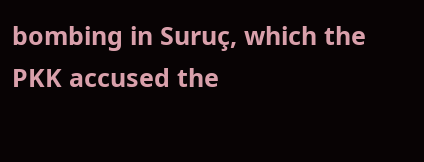bombing in Suruç, which the PKK accused the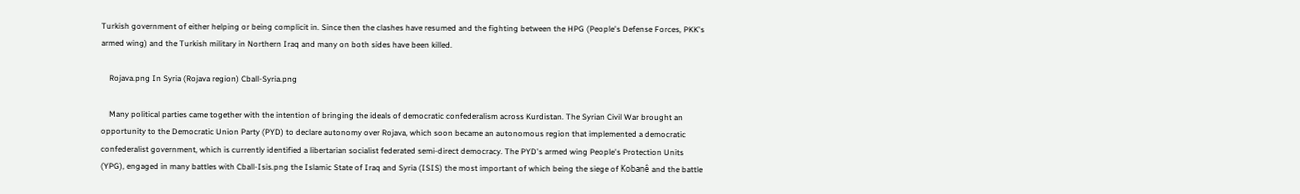Turkish government of either helping or being complicit in. Since then the clashes have resumed and the fighting between the HPG (People's Defense Forces, PKK's armed wing) and the Turkish military in Northern Iraq and many on both sides have been killed.

    Rojava.png In Syria (Rojava region) Cball-Syria.png

    Many political parties came together with the intention of bringing the ideals of democratic confederalism across Kurdistan. The Syrian Civil War brought an opportunity to the Democratic Union Party (PYD) to declare autonomy over Rojava, which soon became an autonomous region that implemented a democratic confederalist government, which is currently identified a libertarian socialist federated semi-direct democracy. The PYD's armed wing People's Protection Units (YPG), engaged in many battles with Cball-Isis.png the Islamic State of Iraq and Syria (ISIS) the most important of which being the siege of Kobanê and the battle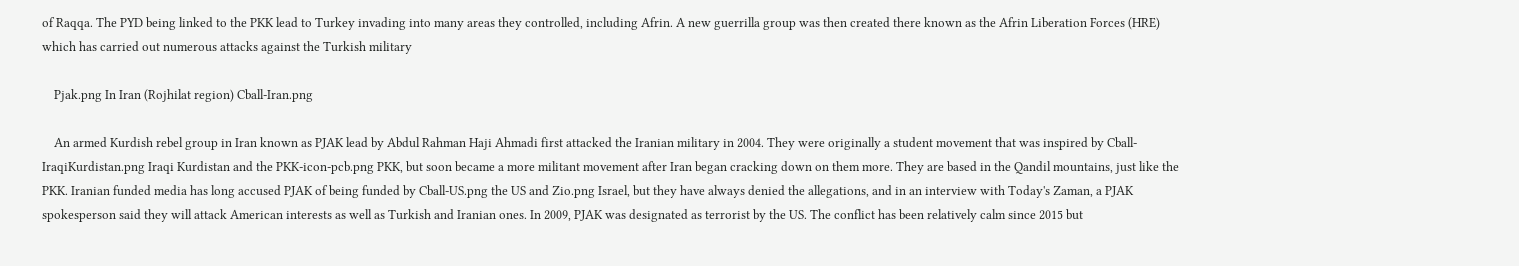of Raqqa. The PYD being linked to the PKK lead to Turkey invading into many areas they controlled, including Afrin. A new guerrilla group was then created there known as the Afrin Liberation Forces (HRE) which has carried out numerous attacks against the Turkish military

    Pjak.png In Iran (Rojhilat region) Cball-Iran.png

    An armed Kurdish rebel group in Iran known as PJAK lead by Abdul Rahman Haji Ahmadi first attacked the Iranian military in 2004. They were originally a student movement that was inspired by Cball-IraqiKurdistan.png Iraqi Kurdistan and the PKK-icon-pcb.png PKK, but soon became a more militant movement after Iran began cracking down on them more. They are based in the Qandil mountains, just like the PKK. Iranian funded media has long accused PJAK of being funded by Cball-US.png the US and Zio.png Israel, but they have always denied the allegations, and in an interview with Today's Zaman, a PJAK spokesperson said they will attack American interests as well as Turkish and Iranian ones. In 2009, PJAK was designated as terrorist by the US. The conflict has been relatively calm since 2015 but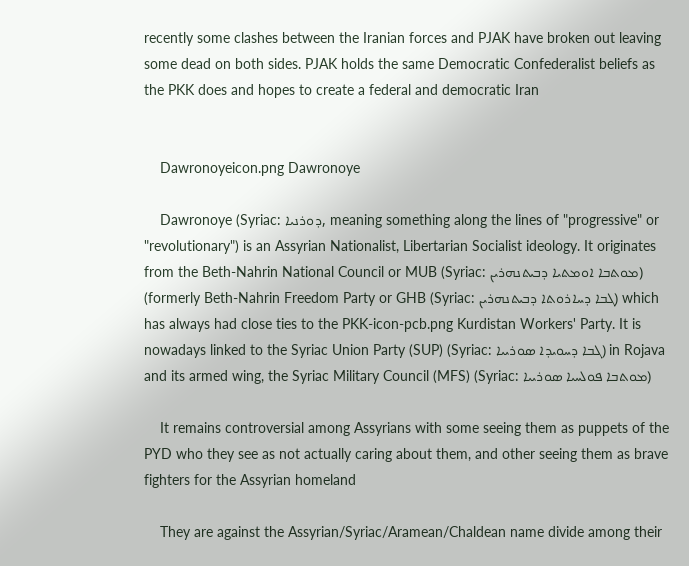recently some clashes between the Iranian forces and PJAK have broken out leaving some dead on both sides. PJAK holds the same Democratic Confederalist beliefs as the PKK does and hopes to create a federal and democratic Iran


    Dawronoyeicon.png Dawronoye

    Dawronoye (Syriac: ܕܘܪܢܝܐ, meaning something along the lines of "progressive" or "revolutionary") is an Assyrian Nationalist, Libertarian Socialist ideology. It originates from the Beth-Nahrin National Council or MUB (Syriac: ܡܘܬܒܐ ܐܘܡܬܝܐ ܕܒܝܬܢܗܪܝܢ) (formerly Beth-Nahrin Freedom Party or GHB (Syriac: ܓܒܐ ܕܚܐܪܘܬܐ ܕܒܝܬܢܗܪܝܢ) which has always had close ties to the PKK-icon-pcb.png Kurdistan Workers' Party. It is nowadays linked to the Syriac Union Party (SUP) (Syriac: ܓܒܐ ܕܚܘܝܕܐ ܣܘܪܝܝܐ) in Rojava and its armed wing, the Syriac Military Council (MFS) (Syriac: ܡܘܬܒܐ ܦܘܠܚܝܐ ܣܘܪܝܝܐ)

    It remains controversial among Assyrians with some seeing them as puppets of the PYD who they see as not actually caring about them, and other seeing them as brave fighters for the Assyrian homeland

    They are against the Assyrian/Syriac/Aramean/Chaldean name divide among their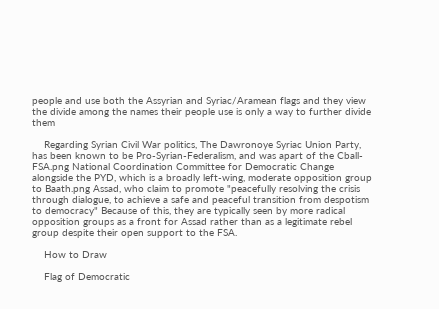people and use both the Assyrian and Syriac/Aramean flags and they view the divide among the names their people use is only a way to further divide them

    Regarding Syrian Civil War politics, The Dawronoye Syriac Union Party, has been known to be Pro-Syrian-Federalism, and was apart of the Cball-FSA.png National Coordination Committee for Democratic Change alongside the PYD, which is a broadly left-wing, moderate opposition group to Baath.png Assad, who claim to promote "peacefully resolving the crisis through dialogue, to achieve a safe and peaceful transition from despotism to democracy" Because of this, they are typically seen by more radical opposition groups as a front for Assad rather than as a legitimate rebel group despite their open support to the FSA.

    How to Draw

    Flag of Democratic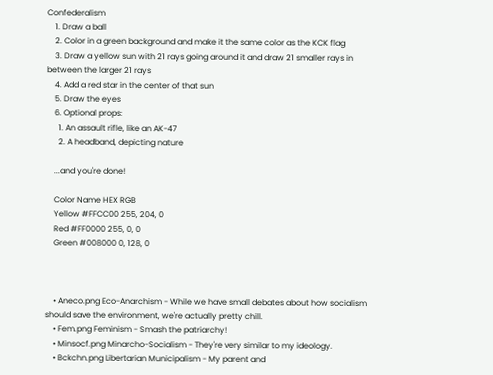Confederalism
    1. Draw a ball
    2. Color in a green background and make it the same color as the KCK flag
    3. Draw a yellow sun with 21 rays going around it and draw 21 smaller rays in between the larger 21 rays
    4. Add a red star in the center of that sun
    5. Draw the eyes
    6. Optional props:
      1. An assault rifle, like an AK-47
      2. A headband, depicting nature

    ...and you're done!

    Color Name HEX RGB
    Yellow #FFCC00 255, 204, 0
    Red #FF0000 255, 0, 0
    Green #008000 0, 128, 0



    • Aneco.png Eco-Anarchism - While we have small debates about how socialism should save the environment, we're actually pretty chill.
    • Fem.png Feminism - Smash the patriarchy!
    • Minsocf.png Minarcho-Socialism - They're very similar to my ideology.
    • Bckchn.png Libertarian Municipalism - My parent and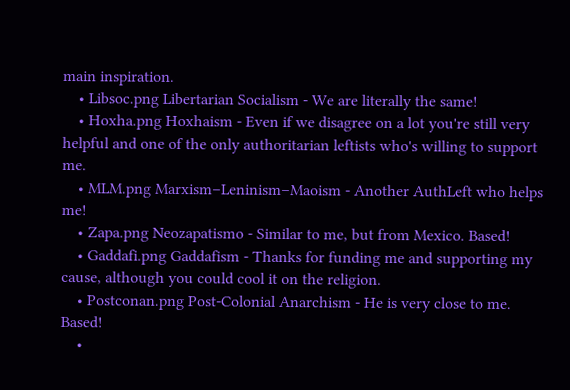main inspiration.
    • Libsoc.png Libertarian Socialism - We are literally the same!
    • Hoxha.png Hoxhaism - Even if we disagree on a lot you're still very helpful and one of the only authoritarian leftists who's willing to support me.
    • MLM.png Marxism–Leninism–Maoism - Another AuthLeft who helps me!
    • Zapa.png Neozapatismo - Similar to me, but from Mexico. Based!
    • Gaddafi.png Gaddafism - Thanks for funding me and supporting my cause, although you could cool it on the religion.
    • Postconan.png Post-Colonial Anarchism - He is very close to me. Based!
    •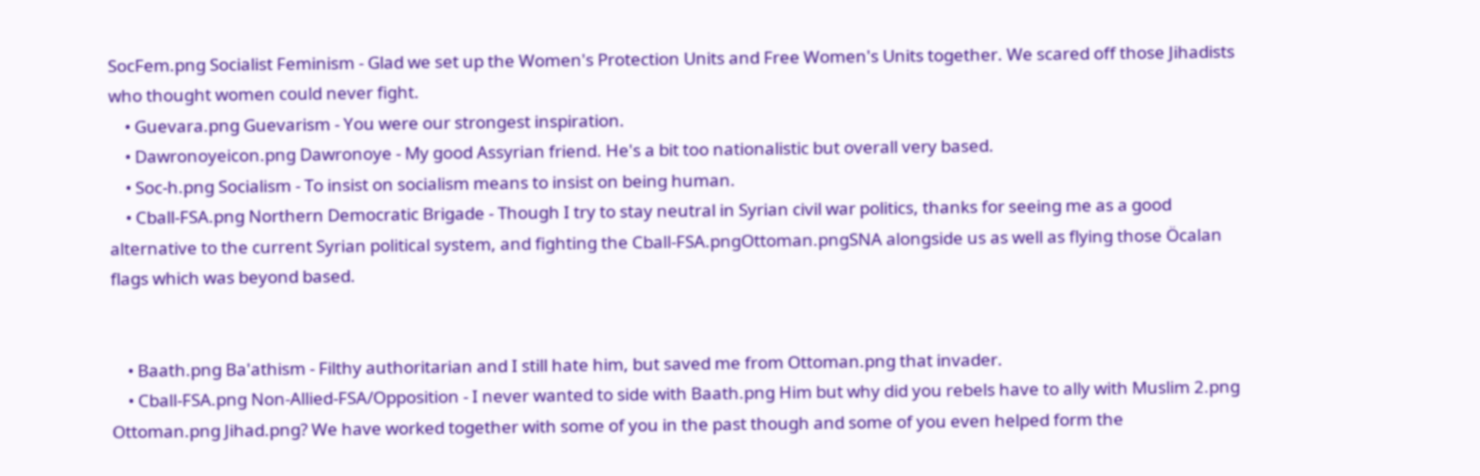SocFem.png Socialist Feminism - Glad we set up the Women's Protection Units and Free Women's Units together. We scared off those Jihadists who thought women could never fight.
    • Guevara.png Guevarism - You were our strongest inspiration.
    • Dawronoyeicon.png Dawronoye - My good Assyrian friend. He's a bit too nationalistic but overall very based.
    • Soc-h.png Socialism - To insist on socialism means to insist on being human.
    • Cball-FSA.png Northern Democratic Brigade - Though I try to stay neutral in Syrian civil war politics, thanks for seeing me as a good alternative to the current Syrian political system, and fighting the Cball-FSA.pngOttoman.pngSNA alongside us as well as flying those Öcalan flags which was beyond based.


    • Baath.png Ba'athism - Filthy authoritarian and I still hate him, but saved me from Ottoman.png that invader.
    • Cball-FSA.png Non-Allied-FSA/Opposition - I never wanted to side with Baath.png Him but why did you rebels have to ally with Muslim 2.png Ottoman.png Jihad.png? We have worked together with some of you in the past though and some of you even helped form the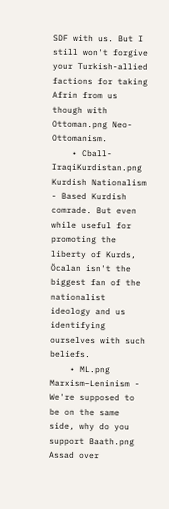SDF with us. But I still won't forgive your Turkish-allied factions for taking Afrin from us though with Ottoman.png Neo-Ottomanism.
    • Cball-IraqiKurdistan.png Kurdish Nationalism - Based Kurdish comrade. But even while useful for promoting the liberty of Kurds, Öcalan isn't the biggest fan of the nationalist ideology and us identifying ourselves with such beliefs.
    • ML.png Marxism–Leninism - We're supposed to be on the same side, why do you support Baath.png Assad over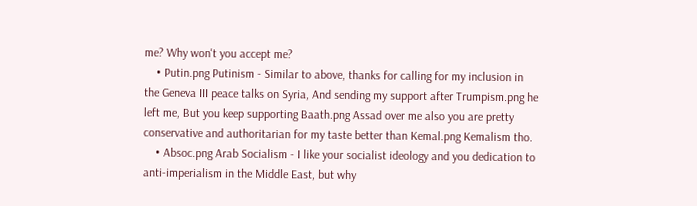me? Why won't you accept me?
    • Putin.png Putinism - Similar to above, thanks for calling for my inclusion in the Geneva III peace talks on Syria, And sending my support after Trumpism.png he left me, But you keep supporting Baath.png Assad over me also you are pretty conservative and authoritarian for my taste better than Kemal.png Kemalism tho.
    • Absoc.png Arab Socialism - I like your socialist ideology and you dedication to anti-imperialism in the Middle East, but why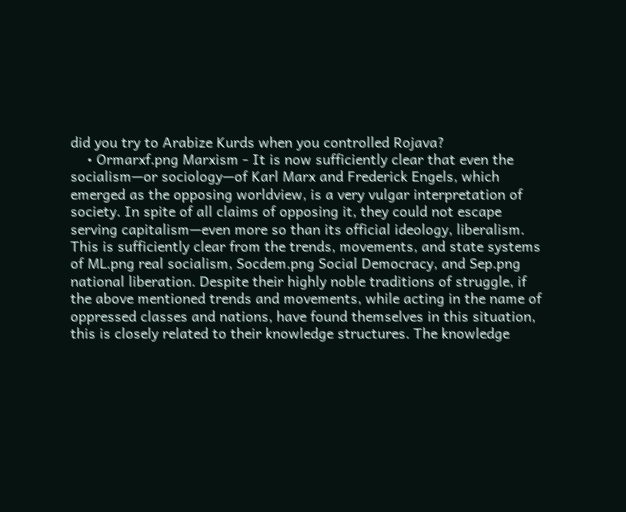did you try to Arabize Kurds when you controlled Rojava?
    • Ormarxf.png Marxism - It is now sufficiently clear that even the socialism—or sociology—of Karl Marx and Frederick Engels, which emerged as the opposing worldview, is a very vulgar interpretation of society. In spite of all claims of opposing it, they could not escape serving capitalism—even more so than its official ideology, liberalism. This is sufficiently clear from the trends, movements, and state systems of ML.png real socialism, Socdem.png Social Democracy, and Sep.png national liberation. Despite their highly noble traditions of struggle, if the above mentioned trends and movements, while acting in the name of oppressed classes and nations, have found themselves in this situation, this is closely related to their knowledge structures. The knowledge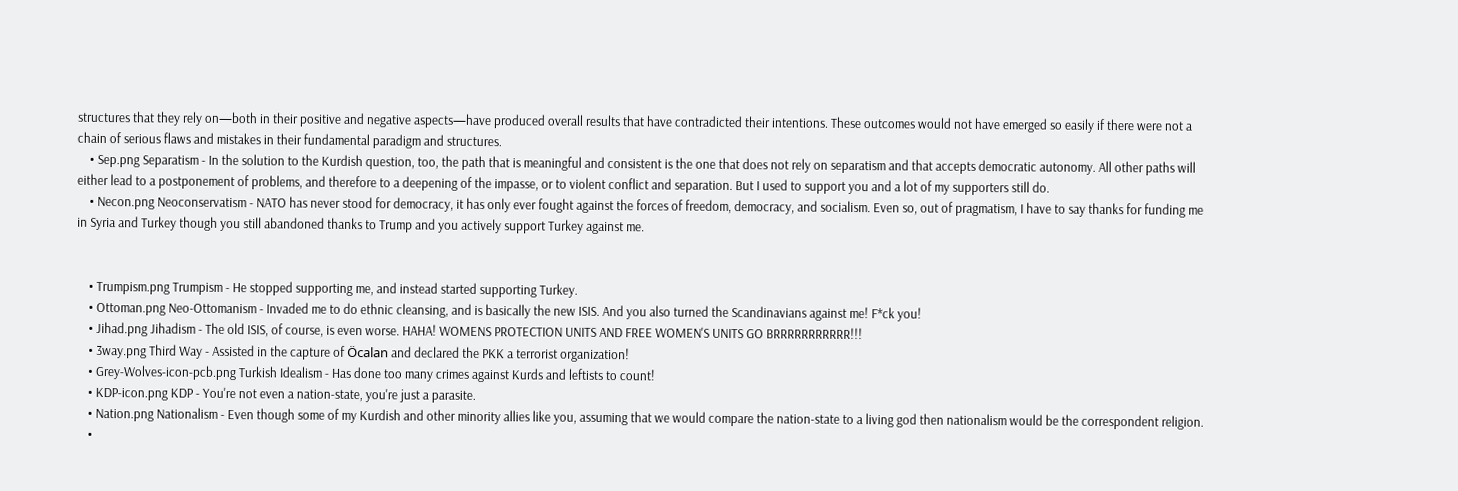structures that they rely on—both in their positive and negative aspects—have produced overall results that have contradicted their intentions. These outcomes would not have emerged so easily if there were not a chain of serious flaws and mistakes in their fundamental paradigm and structures.
    • Sep.png Separatism - In the solution to the Kurdish question, too, the path that is meaningful and consistent is the one that does not rely on separatism and that accepts democratic autonomy. All other paths will either lead to a postponement of problems, and therefore to a deepening of the impasse, or to violent conflict and separation. But I used to support you and a lot of my supporters still do.
    • Necon.png Neoconservatism - NATO has never stood for democracy, it has only ever fought against the forces of freedom, democracy, and socialism. Even so, out of pragmatism, I have to say thanks for funding me in Syria and Turkey though you still abandoned thanks to Trump and you actively support Turkey against me.


    • Trumpism.png Trumpism - He stopped supporting me, and instead started supporting Turkey.
    • Ottoman.png Neo-Ottomanism - Invaded me to do ethnic cleansing, and is basically the new ISIS. And you also turned the Scandinavians against me! F*ck you!
    • Jihad.png Jihadism - The old ISIS, of course, is even worse. HAHA! WOMENS PROTECTION UNITS AND FREE WOMEN'S UNITS GO BRRRRRRRRRRR!!!
    • 3way.png Third Way - Assisted in the capture of Öcalan and declared the PKK a terrorist organization!
    • Grey-Wolves-icon-pcb.png Turkish Idealism - Has done too many crimes against Kurds and leftists to count!
    • KDP-icon.png KDP - You're not even a nation-state, you're just a parasite.
    • Nation.png Nationalism - Even though some of my Kurdish and other minority allies like you, assuming that we would compare the nation-state to a living god then nationalism would be the correspondent religion.
    •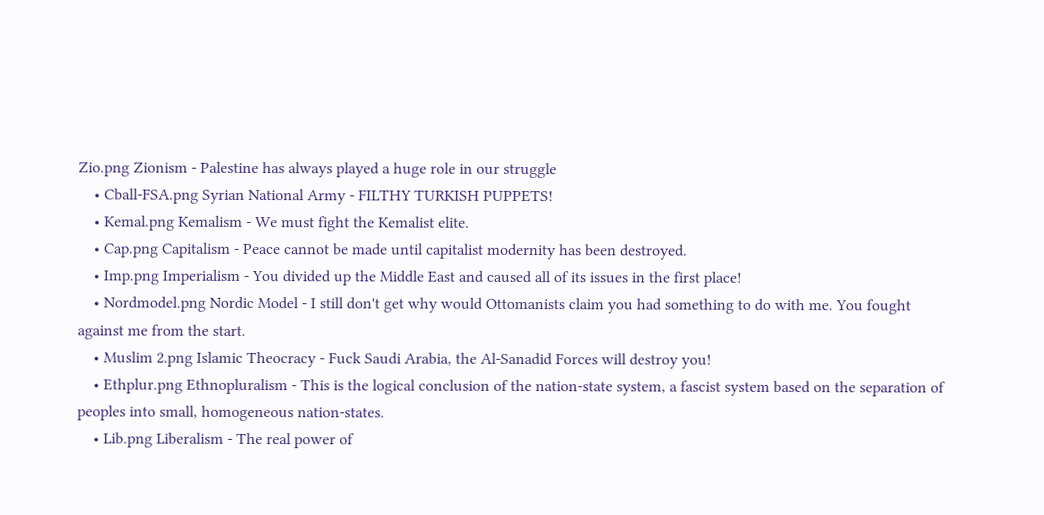Zio.png Zionism - Palestine has always played a huge role in our struggle
    • Cball-FSA.png Syrian National Army - FILTHY TURKISH PUPPETS!
    • Kemal.png Kemalism - We must fight the Kemalist elite.
    • Cap.png Capitalism - Peace cannot be made until capitalist modernity has been destroyed.
    • Imp.png Imperialism - You divided up the Middle East and caused all of its issues in the first place!
    • Nordmodel.png Nordic Model - I still don't get why would Ottomanists claim you had something to do with me. You fought against me from the start.
    • Muslim 2.png Islamic Theocracy - Fuck Saudi Arabia, the Al-Sanadid Forces will destroy you!
    • Ethplur.png Ethnopluralism - This is the logical conclusion of the nation-state system, a fascist system based on the separation of peoples into small, homogeneous nation-states.
    • Lib.png Liberalism - The real power of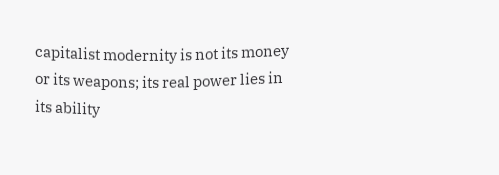capitalist modernity is not its money or its weapons; its real power lies in its ability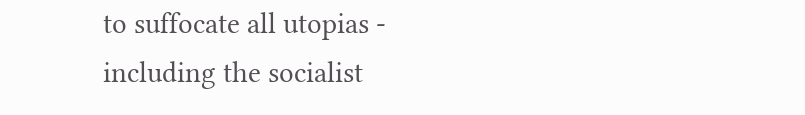to suffocate all utopias - including the socialist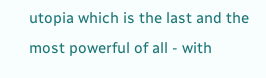utopia which is the last and the most powerful of all - with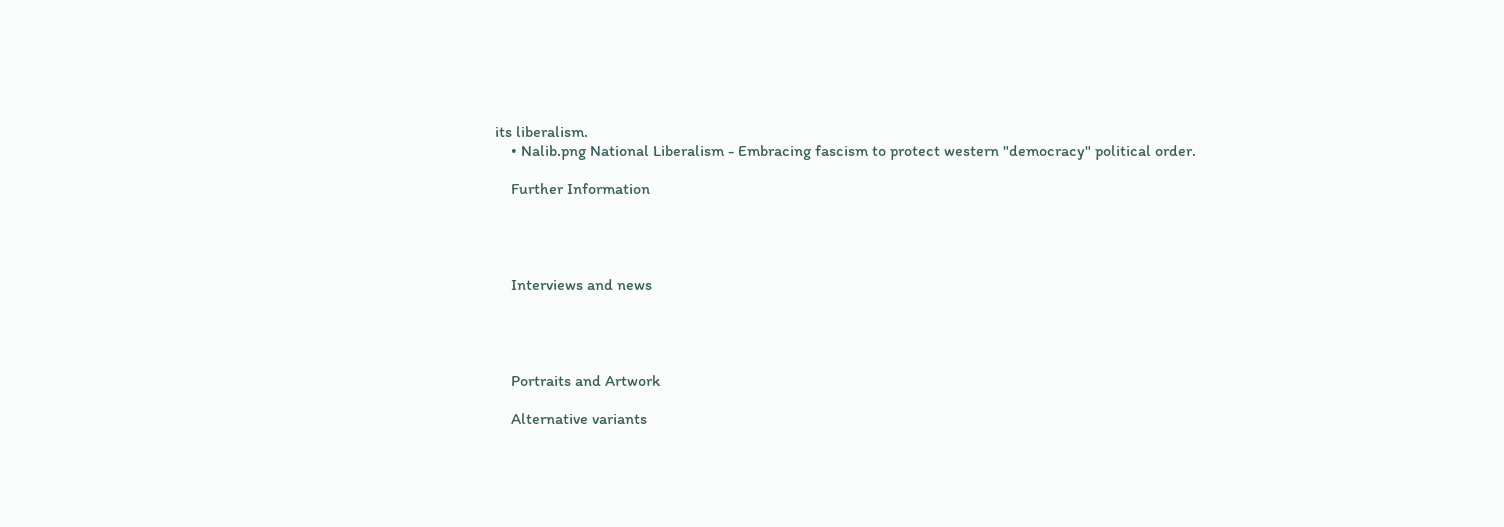its liberalism.
    • Nalib.png National Liberalism - Embracing fascism to protect western "democracy" political order.

    Further Information




    Interviews and news




    Portraits and Artwork

    Alternative variants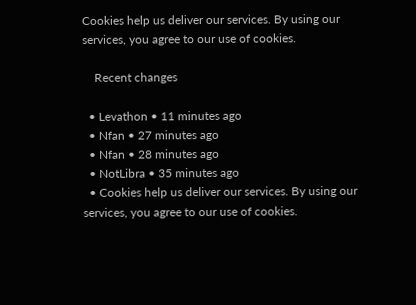Cookies help us deliver our services. By using our services, you agree to our use of cookies.

    Recent changes

  • Levathon • 11 minutes ago
  • Nfan • 27 minutes ago
  • Nfan • 28 minutes ago
  • NotLibra • 35 minutes ago
  • Cookies help us deliver our services. By using our services, you agree to our use of cookies.